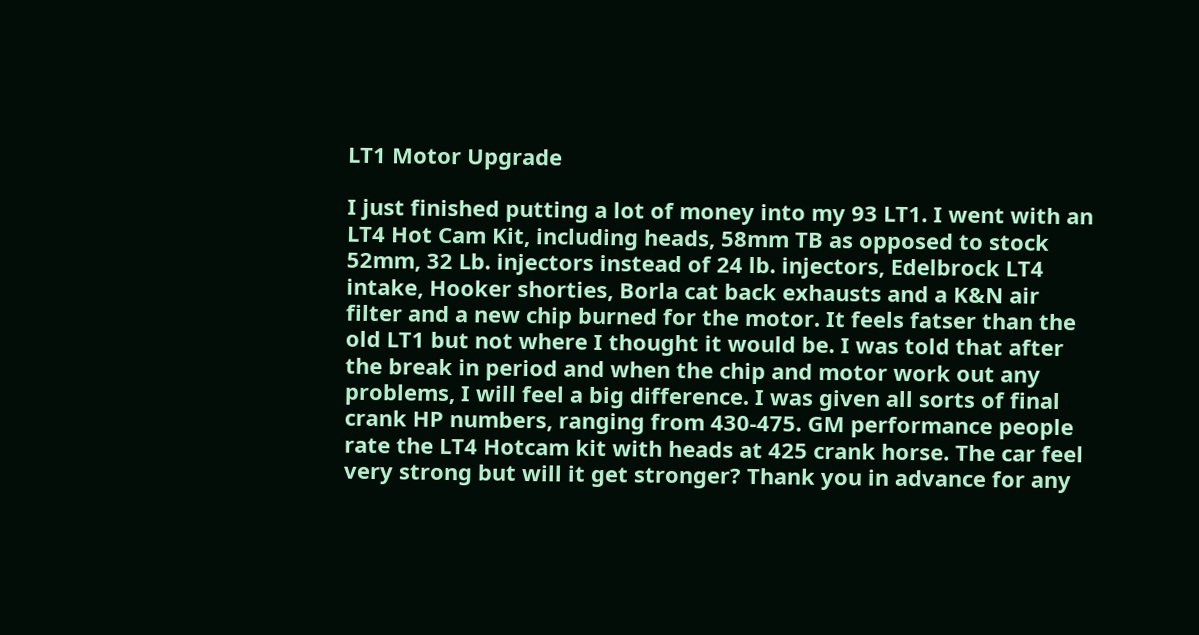LT1 Motor Upgrade

I just finished putting a lot of money into my 93 LT1. I went with an LT4 Hot Cam Kit, including heads, 58mm TB as opposed to stock 52mm, 32 Lb. injectors instead of 24 lb. injectors, Edelbrock LT4 intake, Hooker shorties, Borla cat back exhausts and a K&N air filter and a new chip burned for the motor. It feels fatser than the old LT1 but not where I thought it would be. I was told that after the break in period and when the chip and motor work out any problems, I will feel a big difference. I was given all sorts of final crank HP numbers, ranging from 430-475. GM performance people rate the LT4 Hotcam kit with heads at 425 crank horse. The car feel very strong but will it get stronger? Thank you in advance for any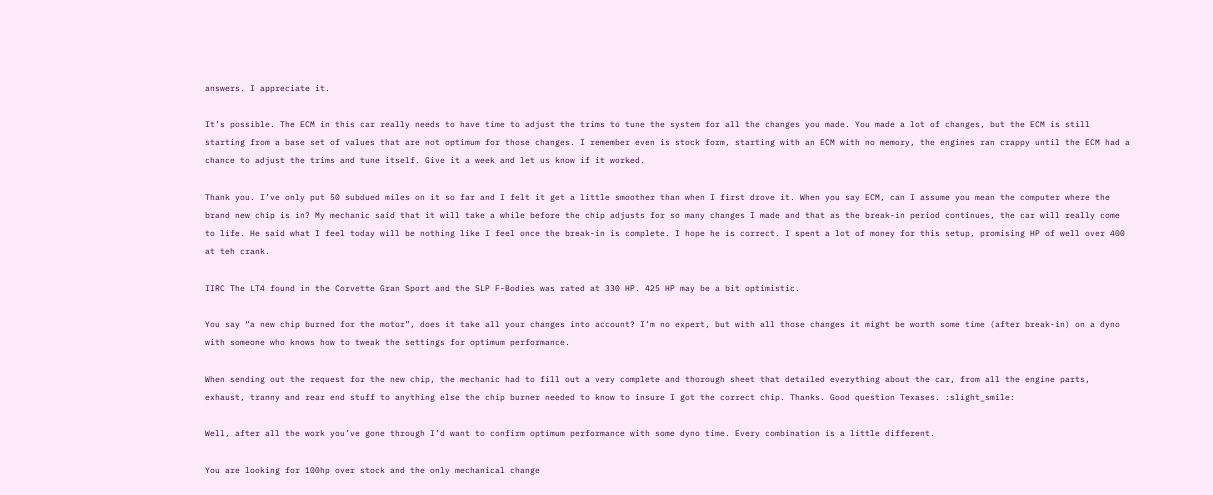answers. I appreciate it.

It’s possible. The ECM in this car really needs to have time to adjust the trims to tune the system for all the changes you made. You made a lot of changes, but the ECM is still starting from a base set of values that are not optimum for those changes. I remember even is stock form, starting with an ECM with no memory, the engines ran crappy until the ECM had a chance to adjust the trims and tune itself. Give it a week and let us know if it worked.

Thank you. I’ve only put 50 subdued miles on it so far and I felt it get a little smoother than when I first drove it. When you say ECM, can I assume you mean the computer where the brand new chip is in? My mechanic said that it will take a while before the chip adjusts for so many changes I made and that as the break-in period continues, the car will really come to life. He said what I feel today will be nothing like I feel once the break-in is complete. I hope he is correct. I spent a lot of money for this setup, promising HP of well over 400 at teh crank.

IIRC The LT4 found in the Corvette Gran Sport and the SLP F-Bodies was rated at 330 HP. 425 HP may be a bit optimistic.

You say “a new chip burned for the motor”, does it take all your changes into account? I’m no expert, but with all those changes it might be worth some time (after break-in) on a dyno with someone who knows how to tweak the settings for optimum performance.

When sending out the request for the new chip, the mechanic had to fill out a very complete and thorough sheet that detailed everything about the car, from all the engine parts, exhaust, tranny and rear end stuff to anything else the chip burner needed to know to insure I got the correct chip. Thanks. Good question Texases. :slight_smile:

Well, after all the work you’ve gone through I’d want to confirm optimum performance with some dyno time. Every combination is a little different.

You are looking for 100hp over stock and the only mechanical change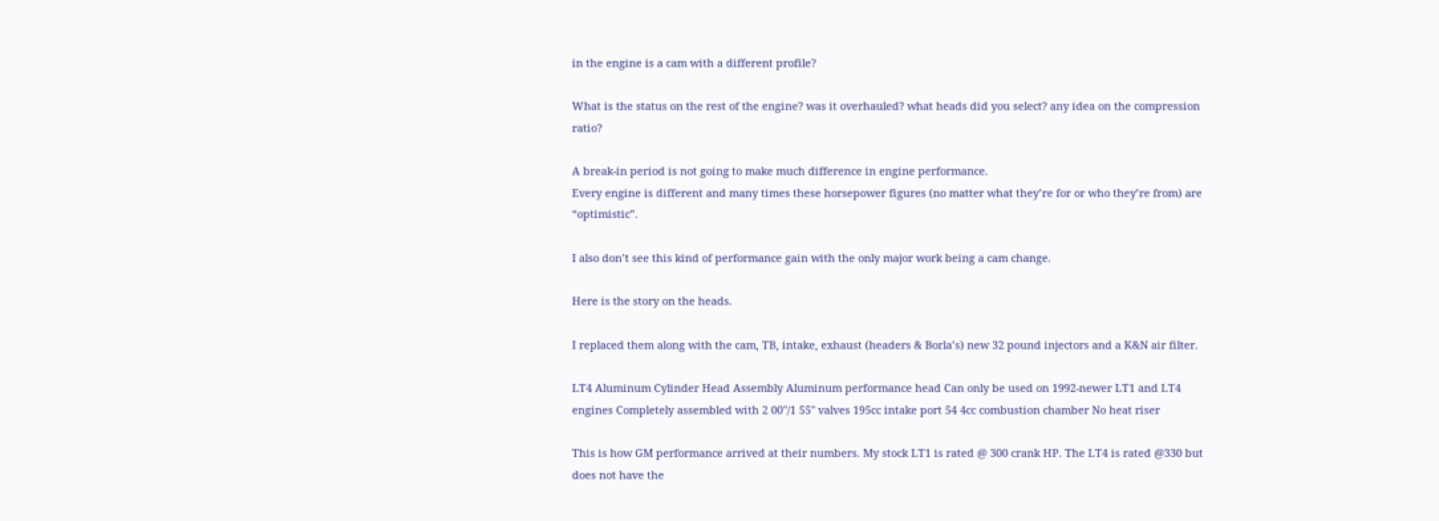in the engine is a cam with a different profile?

What is the status on the rest of the engine? was it overhauled? what heads did you select? any idea on the compression ratio?

A break-in period is not going to make much difference in engine performance.
Every engine is different and many times these horsepower figures (no matter what they’re for or who they’re from) are “optimistic”.

I also don’t see this kind of performance gain with the only major work being a cam change.

Here is the story on the heads.

I replaced them along with the cam, TB, intake, exhaust (headers & Borla’s) new 32 pound injectors and a K&N air filter.

LT4 Aluminum Cylinder Head Assembly Aluminum performance head Can only be used on 1992-newer LT1 and LT4 engines Completely assembled with 2 00"/1 55" valves 195cc intake port 54 4cc combustion chamber No heat riser

This is how GM performance arrived at their numbers. My stock LT1 is rated @ 300 crank HP. The LT4 is rated @330 but does not have the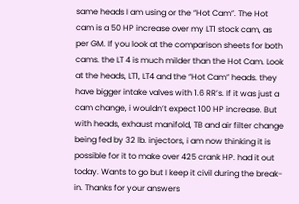same heads I am using or the “Hot Cam”. The Hot cam is a 50 HP increase over my LT1 stock cam, as per GM. If you look at the comparison sheets for both cams. the LT 4 is much milder than the Hot Cam. Look at the heads, LT1, LT4 and the “Hot Cam” heads. they have bigger intake valves with 1.6 RR’s. If it was just a cam change, i wouldn’t expect 100 HP increase. But with heads, exhaust manifold, TB and air filter change being fed by 32 lb. injectors, i am now thinking it is possible for it to make over 425 crank HP. had it out today. Wants to go but I keep it civil during the break-in. Thanks for your answers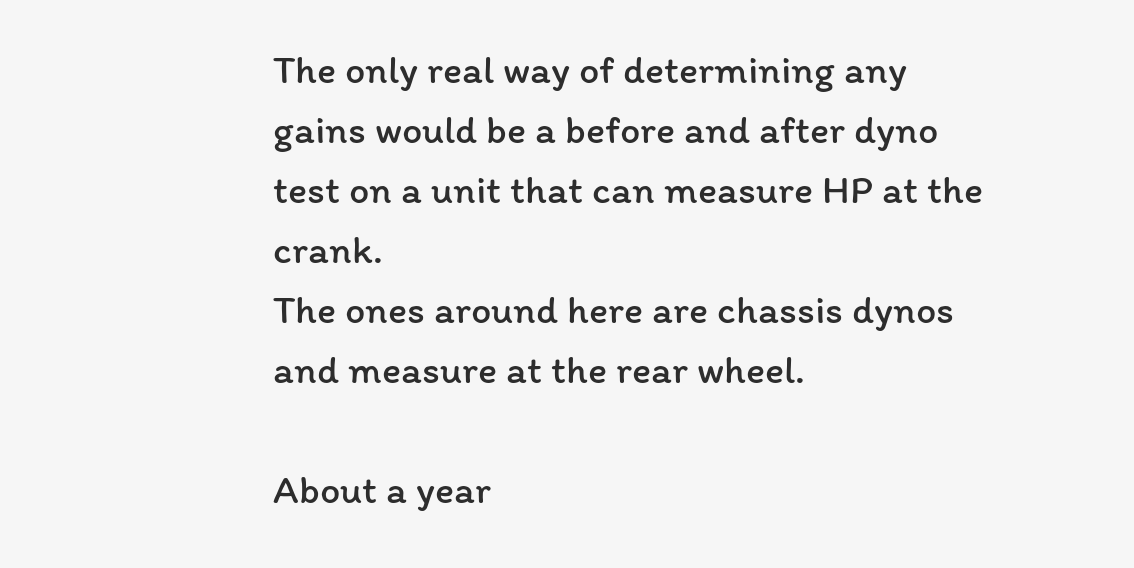The only real way of determining any gains would be a before and after dyno test on a unit that can measure HP at the crank.
The ones around here are chassis dynos and measure at the rear wheel.

About a year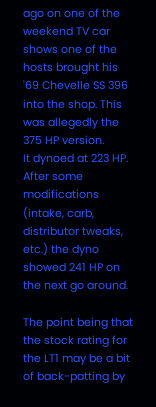ago on one of the weekend TV car shows one of the hosts brought his '69 Chevelle SS 396 into the shop. This was allegedly the 375 HP version.
It dynoed at 223 HP.
After some modifications (intake, carb, distributor tweaks, etc.) the dyno showed 241 HP on the next go around.

The point being that the stock rating for the LT1 may be a bit of back-patting by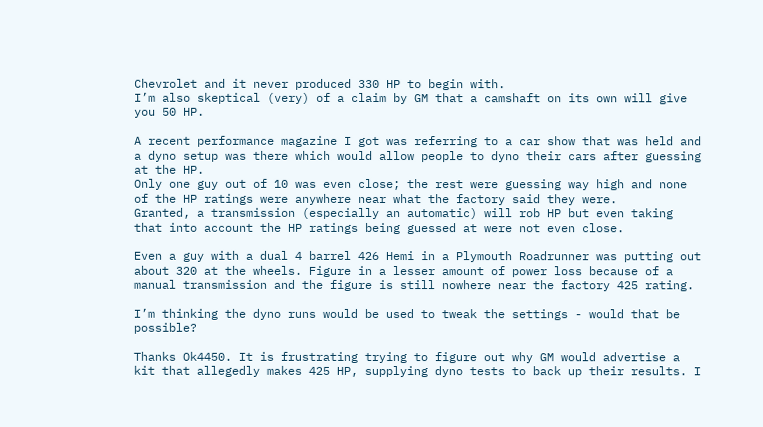Chevrolet and it never produced 330 HP to begin with.
I’m also skeptical (very) of a claim by GM that a camshaft on its own will give you 50 HP.

A recent performance magazine I got was referring to a car show that was held and a dyno setup was there which would allow people to dyno their cars after guessing at the HP.
Only one guy out of 10 was even close; the rest were guessing way high and none of the HP ratings were anywhere near what the factory said they were.
Granted, a transmission (especially an automatic) will rob HP but even taking that into account the HP ratings being guessed at were not even close.

Even a guy with a dual 4 barrel 426 Hemi in a Plymouth Roadrunner was putting out about 320 at the wheels. Figure in a lesser amount of power loss because of a manual transmission and the figure is still nowhere near the factory 425 rating.

I’m thinking the dyno runs would be used to tweak the settings - would that be possible?

Thanks Ok4450. It is frustrating trying to figure out why GM would advertise a kit that allegedly makes 425 HP, supplying dyno tests to back up their results. I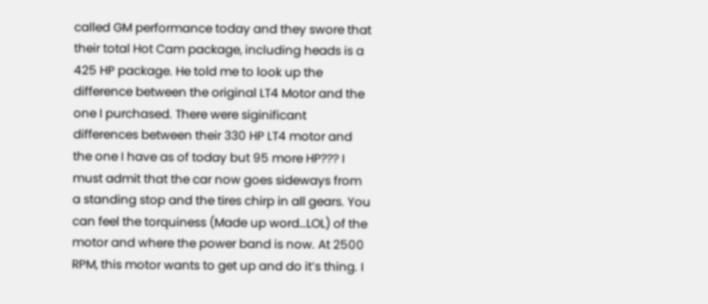called GM performance today and they swore that their total Hot Cam package, including heads is a 425 HP package. He told me to look up the difference between the original LT4 Motor and the one I purchased. There were siginificant differences between their 330 HP LT4 motor and the one I have as of today but 95 more HP??? I must admit that the car now goes sideways from a standing stop and the tires chirp in all gears. You can feel the torquiness (Made up word…LOL) of the motor and where the power band is now. At 2500 RPM, this motor wants to get up and do it’s thing. I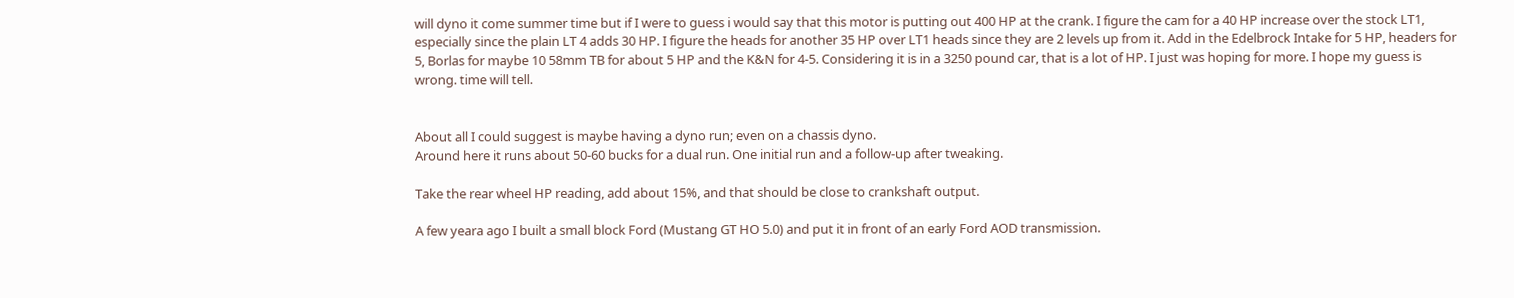will dyno it come summer time but if I were to guess i would say that this motor is putting out 400 HP at the crank. I figure the cam for a 40 HP increase over the stock LT1, especially since the plain LT 4 adds 30 HP. I figure the heads for another 35 HP over LT1 heads since they are 2 levels up from it. Add in the Edelbrock Intake for 5 HP, headers for 5, Borlas for maybe 10 58mm TB for about 5 HP and the K&N for 4-5. Considering it is in a 3250 pound car, that is a lot of HP. I just was hoping for more. I hope my guess is wrong. time will tell.


About all I could suggest is maybe having a dyno run; even on a chassis dyno.
Around here it runs about 50-60 bucks for a dual run. One initial run and a follow-up after tweaking.

Take the rear wheel HP reading, add about 15%, and that should be close to crankshaft output.

A few yeara ago I built a small block Ford (Mustang GT HO 5.0) and put it in front of an early Ford AOD transmission.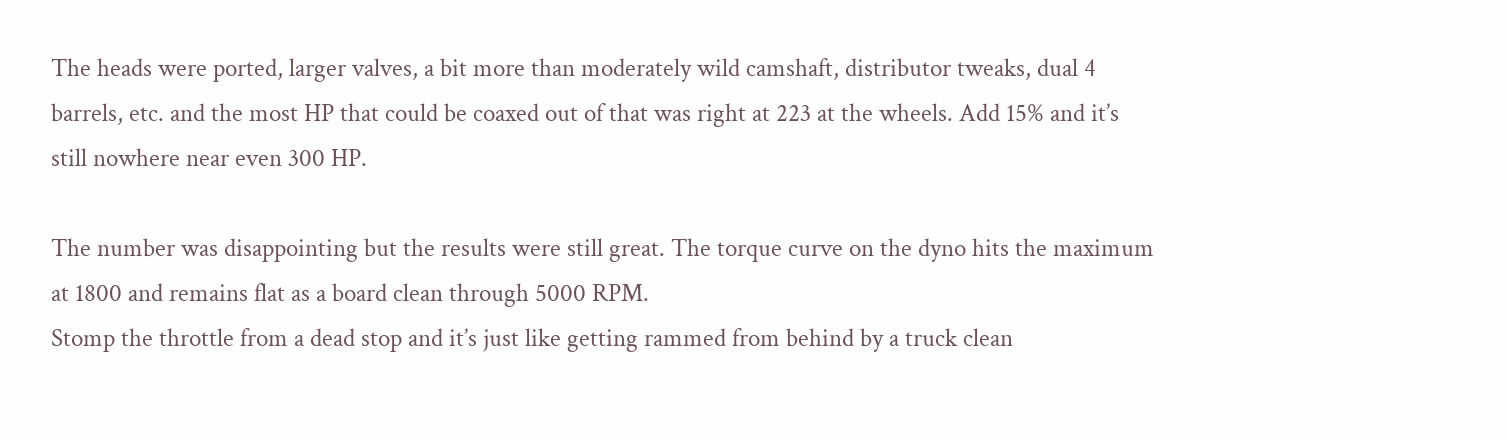The heads were ported, larger valves, a bit more than moderately wild camshaft, distributor tweaks, dual 4 barrels, etc. and the most HP that could be coaxed out of that was right at 223 at the wheels. Add 15% and it’s still nowhere near even 300 HP.

The number was disappointing but the results were still great. The torque curve on the dyno hits the maximum at 1800 and remains flat as a board clean through 5000 RPM.
Stomp the throttle from a dead stop and it’s just like getting rammed from behind by a truck clean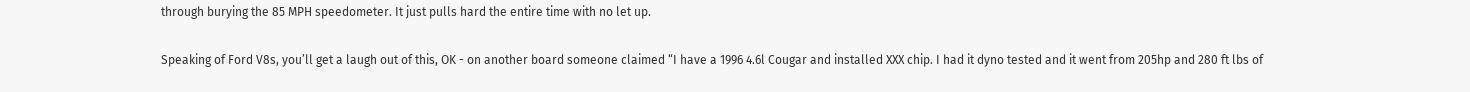through burying the 85 MPH speedometer. It just pulls hard the entire time with no let up.

Speaking of Ford V8s, you’ll get a laugh out of this, OK - on another board someone claimed “I have a 1996 4.6l Cougar and installed XXX chip. I had it dyno tested and it went from 205hp and 280 ft lbs of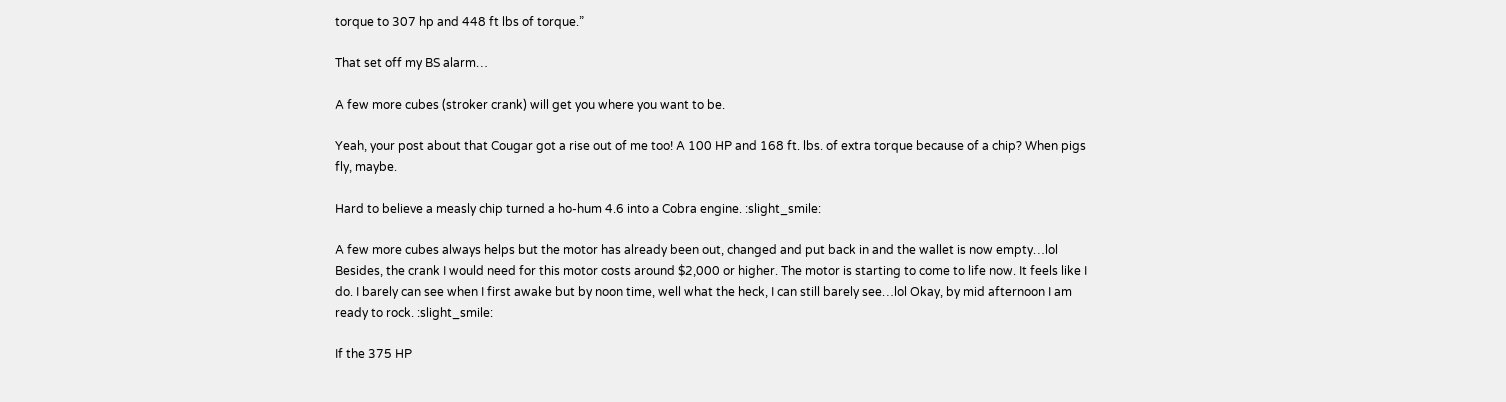torque to 307 hp and 448 ft lbs of torque.”

That set off my BS alarm…

A few more cubes (stroker crank) will get you where you want to be.

Yeah, your post about that Cougar got a rise out of me too! A 100 HP and 168 ft. lbs. of extra torque because of a chip? When pigs fly, maybe.

Hard to believe a measly chip turned a ho-hum 4.6 into a Cobra engine. :slight_smile:

A few more cubes always helps but the motor has already been out, changed and put back in and the wallet is now empty…lol Besides, the crank I would need for this motor costs around $2,000 or higher. The motor is starting to come to life now. It feels like I do. I barely can see when I first awake but by noon time, well what the heck, I can still barely see…lol Okay, by mid afternoon I am ready to rock. :slight_smile:

If the 375 HP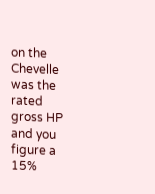on the Chevelle was the rated gross HP and you figure a 15%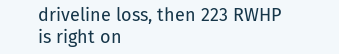driveline loss, then 223 RWHP is right on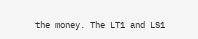the money. The LT1 and LS1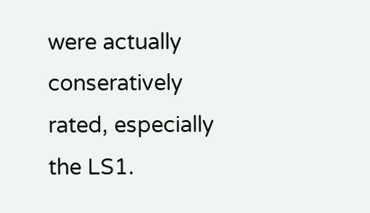were actually conseratively rated, especially the LS1.